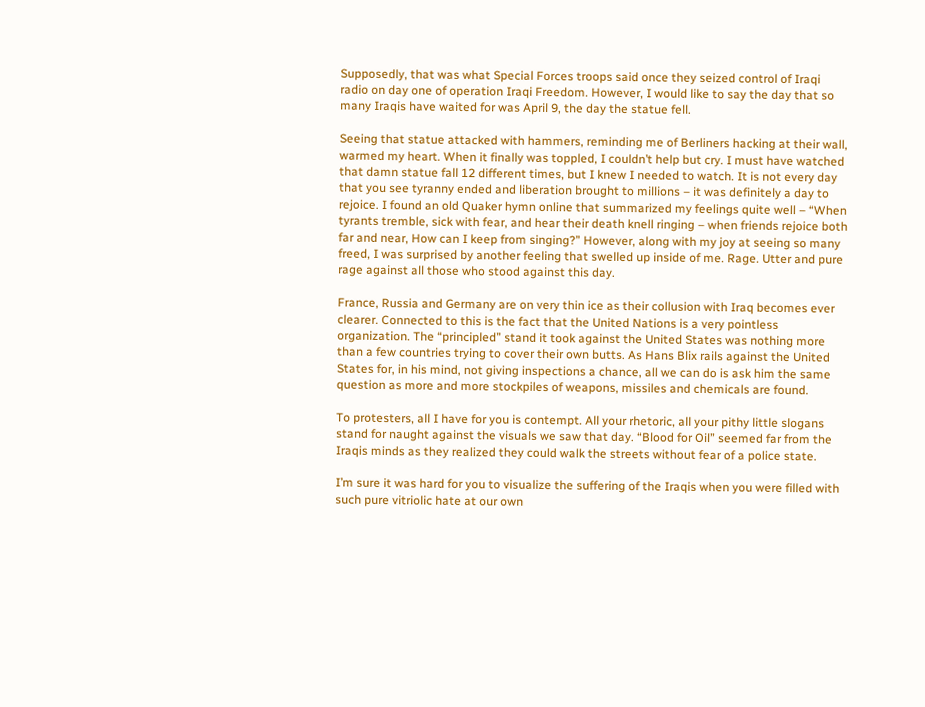Supposedly, that was what Special Forces troops said once they seized control of Iraqi radio on day one of operation Iraqi Freedom. However, I would like to say the day that so many Iraqis have waited for was April 9, the day the statue fell.

Seeing that statue attacked with hammers, reminding me of Berliners hacking at their wall, warmed my heart. When it finally was toppled, I couldn’t help but cry. I must have watched that damn statue fall 12 different times, but I knew I needed to watch. It is not every day that you see tyranny ended and liberation brought to millions – it was definitely a day to rejoice. I found an old Quaker hymn online that summarized my feelings quite well – “When tyrants tremble, sick with fear, and hear their death knell ringing – when friends rejoice both far and near, How can I keep from singing?” However, along with my joy at seeing so many freed, I was surprised by another feeling that swelled up inside of me. Rage. Utter and pure rage against all those who stood against this day.

France, Russia and Germany are on very thin ice as their collusion with Iraq becomes ever clearer. Connected to this is the fact that the United Nations is a very pointless organization. The “principled” stand it took against the United States was nothing more than a few countries trying to cover their own butts. As Hans Blix rails against the United States for, in his mind, not giving inspections a chance, all we can do is ask him the same question as more and more stockpiles of weapons, missiles and chemicals are found.

To protesters, all I have for you is contempt. All your rhetoric, all your pithy little slogans stand for naught against the visuals we saw that day. “Blood for Oil” seemed far from the Iraqis minds as they realized they could walk the streets without fear of a police state.

I’m sure it was hard for you to visualize the suffering of the Iraqis when you were filled with such pure vitriolic hate at our own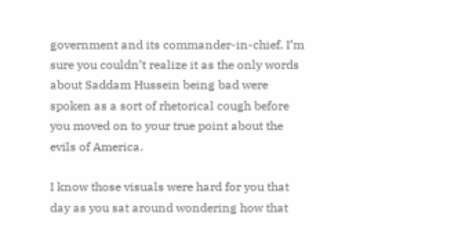government and its commander-in-chief. I’m sure you couldn’t realize it as the only words about Saddam Hussein being bad were spoken as a sort of rhetorical cough before you moved on to your true point about the evils of America.

I know those visuals were hard for you that day as you sat around wondering how that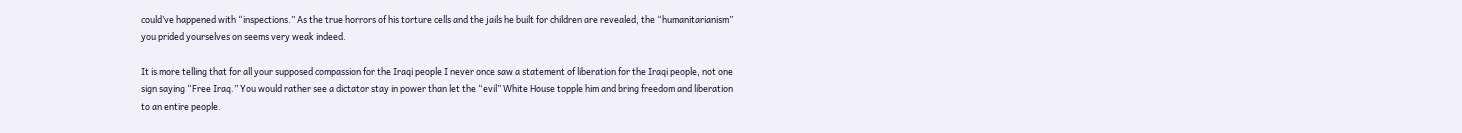could’ve happened with “inspections.” As the true horrors of his torture cells and the jails he built for children are revealed, the “humanitarianism” you prided yourselves on seems very weak indeed.

It is more telling that for all your supposed compassion for the Iraqi people I never once saw a statement of liberation for the Iraqi people, not one sign saying “Free Iraq.” You would rather see a dictator stay in power than let the “evil” White House topple him and bring freedom and liberation to an entire people.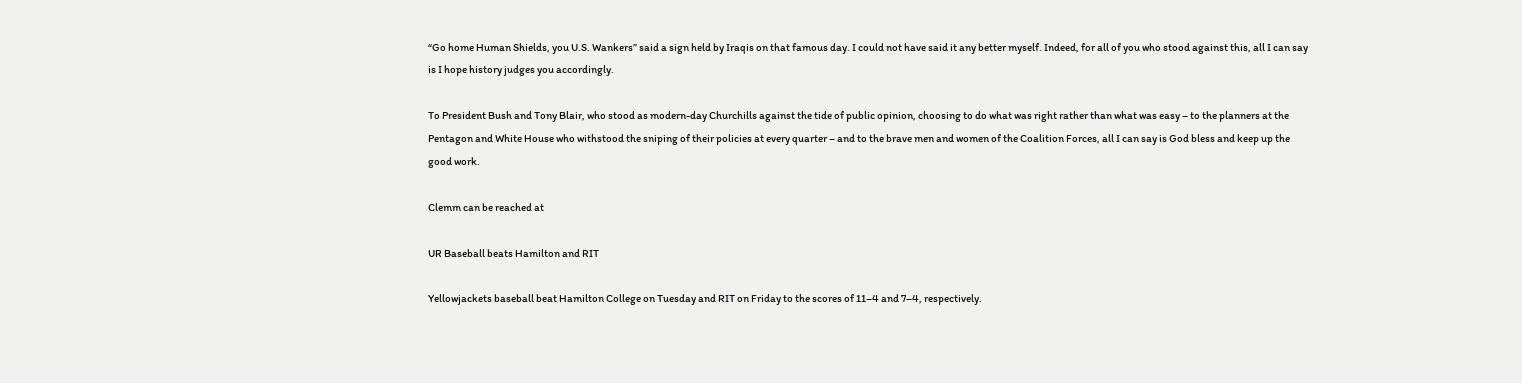“Go home Human Shields, you U.S. Wankers” said a sign held by Iraqis on that famous day. I could not have said it any better myself. Indeed, for all of you who stood against this, all I can say is I hope history judges you accordingly.

To President Bush and Tony Blair, who stood as modern-day Churchills against the tide of public opinion, choosing to do what was right rather than what was easy – to the planners at the Pentagon and White House who withstood the sniping of their policies at every quarter – and to the brave men and women of the Coalition Forces, all I can say is God bless and keep up the good work.

Clemm can be reached at

UR Baseball beats Hamilton and RIT

Yellowjackets baseball beat Hamilton College on Tuesday and RIT on Friday to the scores of 11–4 and 7–4, respectively.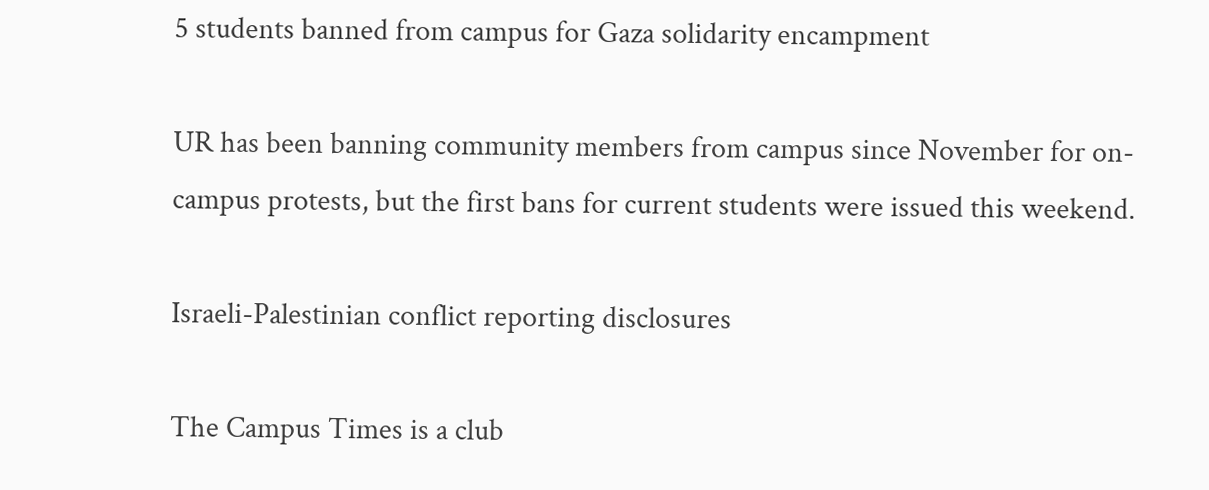5 students banned from campus for Gaza solidarity encampment

UR has been banning community members from campus since November for on-campus protests, but the first bans for current students were issued this weekend.

Israeli-Palestinian conflict reporting disclosures

The Campus Times is a club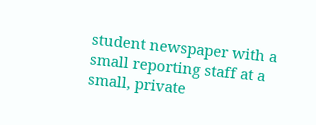student newspaper with a small reporting staff at a small, private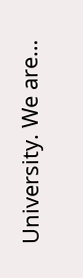University. We are…